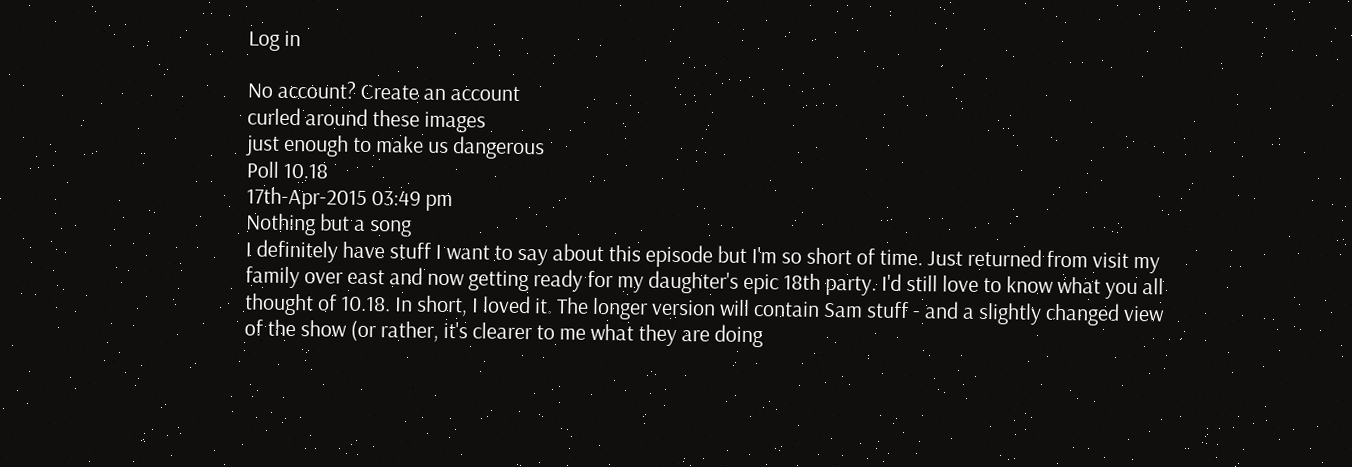Log in

No account? Create an account
curled around these images
just enough to make us dangerous
Poll 10.18
17th-Apr-2015 03:49 pm
Nothing but a song
I definitely have stuff I want to say about this episode but I'm so short of time. Just returned from visit my family over east and now getting ready for my daughter's epic 18th party. I'd still love to know what you all thought of 10.18. In short, I loved it. The longer version will contain Sam stuff - and a slightly changed view of the show (or rather, it's clearer to me what they are doing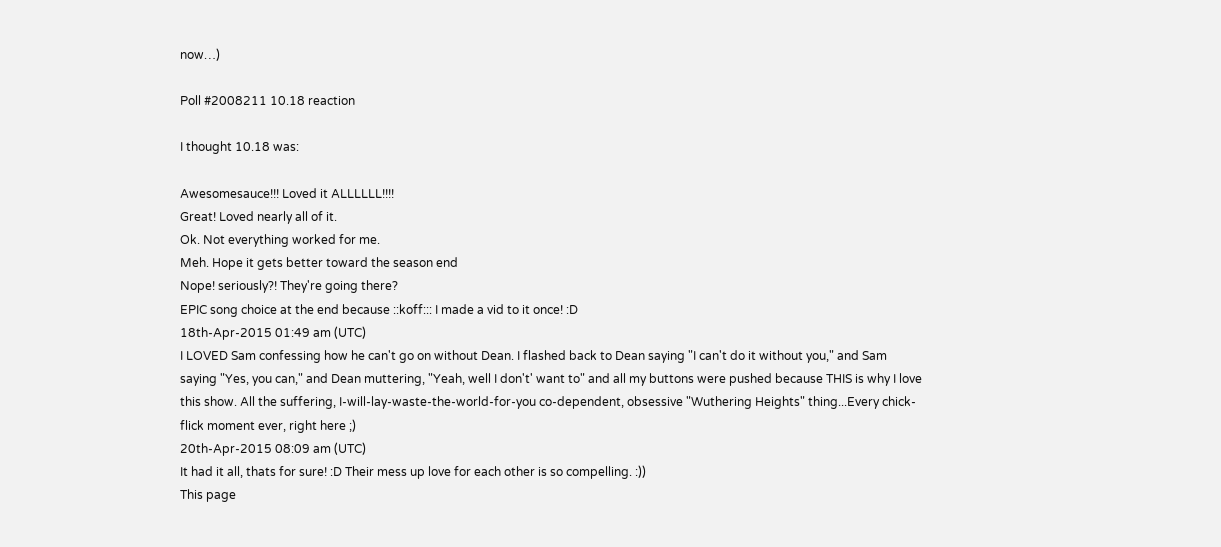now…)

Poll #2008211 10.18 reaction

I thought 10.18 was:

Awesomesauce!!! Loved it ALLLLLL!!!!
Great! Loved nearly all of it.
Ok. Not everything worked for me.
Meh. Hope it gets better toward the season end
Nope! seriously?! They're going there?
EPIC song choice at the end because ::koff::: I made a vid to it once! :D
18th-Apr-2015 01:49 am (UTC)
I LOVED Sam confessing how he can't go on without Dean. I flashed back to Dean saying "I can't do it without you," and Sam saying "Yes, you can," and Dean muttering, "Yeah, well I don't' want to" and all my buttons were pushed because THIS is why I love this show. All the suffering, I-will-lay-waste-the-world-for-you co-dependent, obsessive "Wuthering Heights" thing...Every chick-flick moment ever, right here ;)
20th-Apr-2015 08:09 am (UTC)
It had it all, thats for sure! :D Their mess up love for each other is so compelling. :))
This page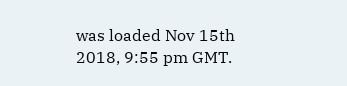was loaded Nov 15th 2018, 9:55 pm GMT.